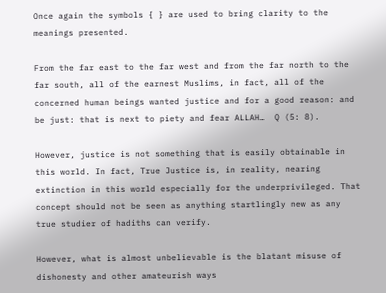Once again the symbols { } are used to bring clarity to the meanings presented.

From the far east to the far west and from the far north to the far south, all of the earnest Muslims, in fact, all of the concerned human beings wanted justice and for a good reason: and be just: that is next to piety and fear ALLAH…  Q (5: 8).

However, justice is not something that is easily obtainable in this world. In fact, True Justice is, in reality, nearing extinction in this world especially for the underprivileged. That concept should not be seen as anything startlingly new as any true studier of hadiths can verify.

However, what is almost unbelievable is the blatant misuse of dishonesty and other amateurish ways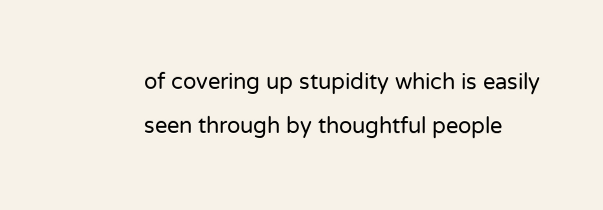of covering up stupidity which is easily seen through by thoughtful people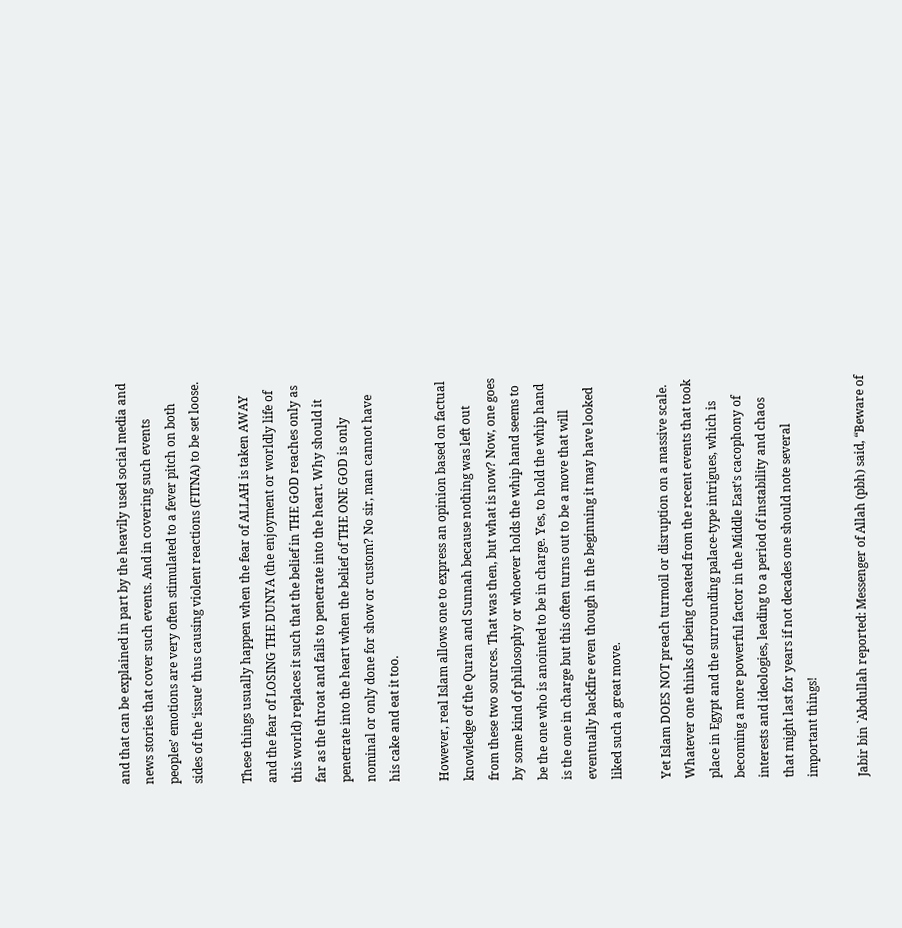and that can be explained in part by the heavily used social media and news stories that cover such events. And in covering such events peoples’ emotions are very often stimulated to a fever pitch on both sides of the ‘issue’ thus causing violent reactions (FITNA) to be set loose.

These things usually happen when the fear of ALLAH is taken AWAY and the fear of LOSING THE DUNYA (the enjoyment or worldly life of this world) replaces it such that the belief in THE GOD reaches only as far as the throat and fails to penetrate into the heart. Why should it penetrate into the heart when the belief of THE ONE GOD is only nominal or only done for show or custom? No sir, man cannot have his cake and eat it too.

However, real Islam allows one to express an opinion based on factual knowledge of the Quran and Sunnah because nothing was left out from these two sources. That was then, but what is now? Now, one goes by some kind of philosophy or whoever holds the whip hand seems to be the one who is anointed to be in charge. Yes, to hold the whip hand is the one in charge but this often turns out to be a move that will eventually backfire even though in the beginning it may have looked liked such a great move.

Yet Islam DOES NOT preach turmoil or disruption on a massive scale. Whatever one thinks of being cheated from the recent events that took place in Egypt and the surrounding palace-type intrigues, which is becoming a more powerful factor in the Middle East’s cacophony of interests and ideologies, leading to a period of instability and chaos that might last for years if not decades one should note several important things!

Jabir bin `Abdullah reported: Messenger of Allah (pbh) said, “Beware of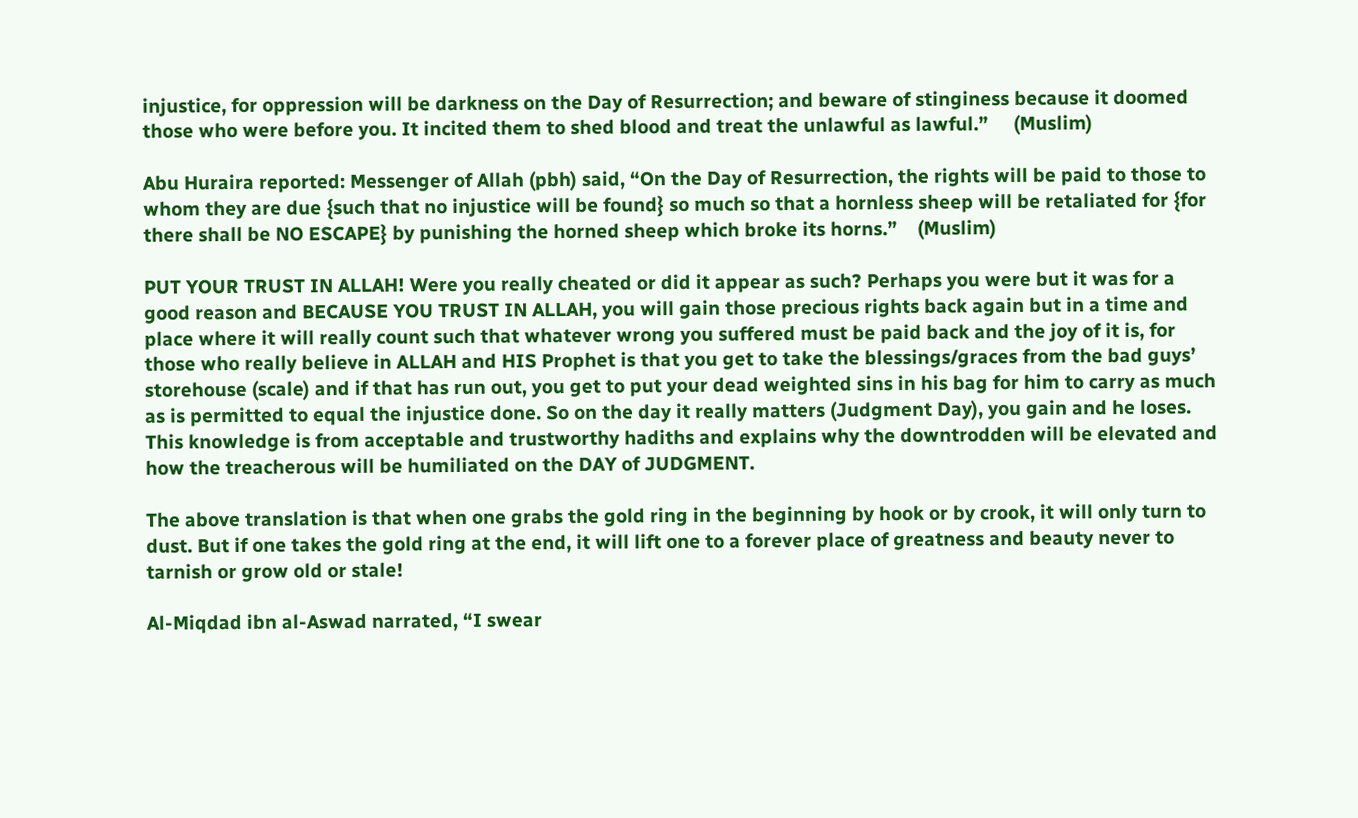injustice, for oppression will be darkness on the Day of Resurrection; and beware of stinginess because it doomed those who were before you. It incited them to shed blood and treat the unlawful as lawful.”     (Muslim)

Abu Huraira reported: Messenger of Allah (pbh) said, “On the Day of Resurrection, the rights will be paid to those to whom they are due {such that no injustice will be found} so much so that a hornless sheep will be retaliated for {for there shall be NO ESCAPE} by punishing the horned sheep which broke its horns.”    (Muslim)

PUT YOUR TRUST IN ALLAH! Were you really cheated or did it appear as such? Perhaps you were but it was for a good reason and BECAUSE YOU TRUST IN ALLAH, you will gain those precious rights back again but in a time and place where it will really count such that whatever wrong you suffered must be paid back and the joy of it is, for those who really believe in ALLAH and HIS Prophet is that you get to take the blessings/graces from the bad guys’ storehouse (scale) and if that has run out, you get to put your dead weighted sins in his bag for him to carry as much as is permitted to equal the injustice done. So on the day it really matters (Judgment Day), you gain and he loses. This knowledge is from acceptable and trustworthy hadiths and explains why the downtrodden will be elevated and how the treacherous will be humiliated on the DAY of JUDGMENT.

The above translation is that when one grabs the gold ring in the beginning by hook or by crook, it will only turn to dust. But if one takes the gold ring at the end, it will lift one to a forever place of greatness and beauty never to tarnish or grow old or stale!

Al-Miqdad ibn al-Aswad narrated, “I swear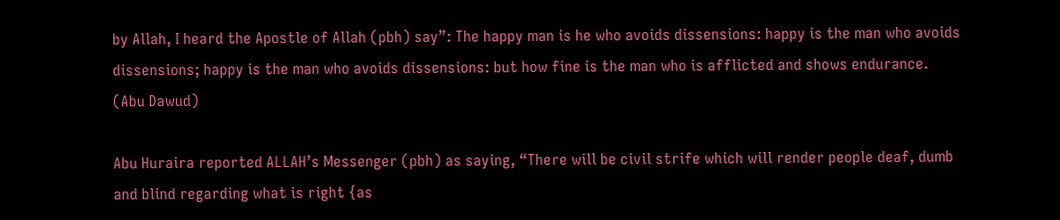by Allah, I heard the Apostle of Allah (pbh) say”: The happy man is he who avoids dissensions: happy is the man who avoids dissensions; happy is the man who avoids dissensions: but how fine is the man who is afflicted and shows endurance.    (Abu Dawud)

Abu Huraira reported ALLAH’s Messenger (pbh) as saying, “There will be civil strife which will render people deaf, dumb and blind regarding what is right {as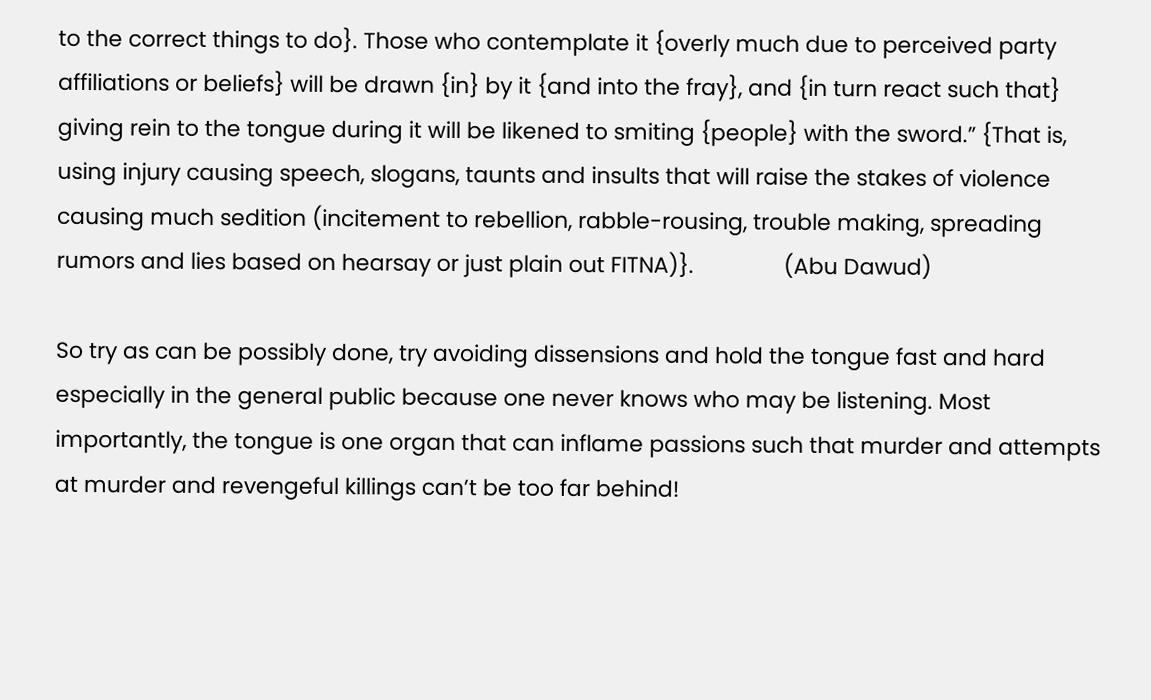to the correct things to do}. Those who contemplate it {overly much due to perceived party affiliations or beliefs} will be drawn {in} by it {and into the fray}, and {in turn react such that} giving rein to the tongue during it will be likened to smiting {people} with the sword.” {That is, using injury causing speech, slogans, taunts and insults that will raise the stakes of violence causing much sedition (incitement to rebellion, rabble-rousing, trouble making, spreading rumors and lies based on hearsay or just plain out FITNA)}.               (Abu Dawud)

So try as can be possibly done, try avoiding dissensions and hold the tongue fast and hard especially in the general public because one never knows who may be listening. Most importantly, the tongue is one organ that can inflame passions such that murder and attempts at murder and revengeful killings can’t be too far behind!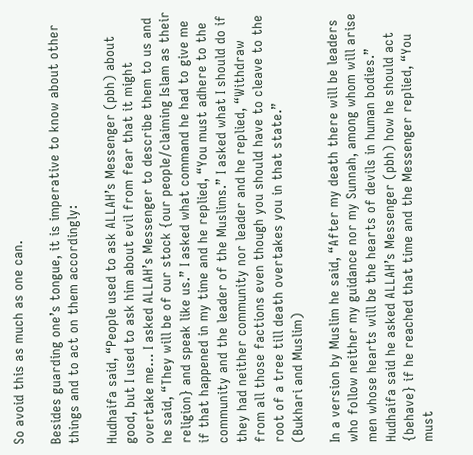So avoid this as much as one can.

Besides guarding one’s tongue, it is imperative to know about other things and to act on them accordingly:

Hudhaifa said, “People used to ask ALLAH’s Messenger (pbh) about good, but I used to ask him about evil from fear that it might overtake me… I asked ALLAH’s Messenger to describe them to us and he said, “They will be of our stock {our people/claiming Islam as their religion} and speak like us.” I asked what command he had to give me if that happened in my time and he replied, “You must adhere to the community and the leader of the Muslims.” I asked what I should do if they had neither community nor leader and he replied, “Withdraw from all those factions even though you should have to cleave to the root of a tree till death overtakes you in that state.”                                   (Bukhari and Muslim)

In a version by Muslim he said, “After my death there will be leaders who follow neither my guidance nor my Sunnah, among whom will arise men whose hearts will be the hearts of devils in human bodies.” Hudhaifa said he asked ALLAH’s Messenger (pbh) how he should act {behave} if he reached that time and the Messenger replied, “You must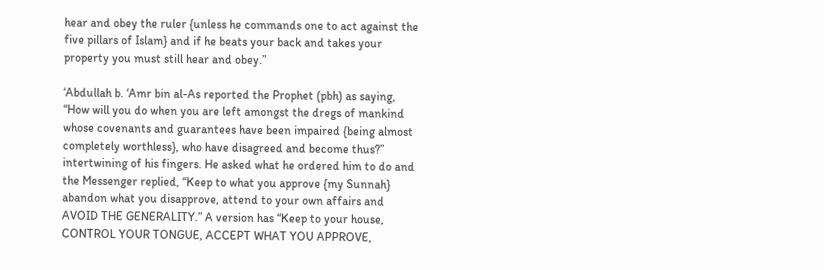hear and obey the ruler {unless he commands one to act against the five pillars of Islam} and if he beats your back and takes your property you must still hear and obey.”

‘Abdullah b. ‘Amr bin al-As reported the Prophet (pbh) as saying, “How will you do when you are left amongst the dregs of mankind whose covenants and guarantees have been impaired {being almost completely worthless}, who have disagreed and become thus?” intertwining of his fingers. He asked what he ordered him to do and the Messenger replied, “Keep to what you approve {my Sunnah} abandon what you disapprove, attend to your own affairs and AVOID THE GENERALITY.” A version has “Keep to your house, CONTROL YOUR TONGUE, ACCEPT WHAT YOU APPROVE,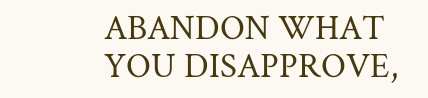ABANDON WHAT YOU DISAPPROVE,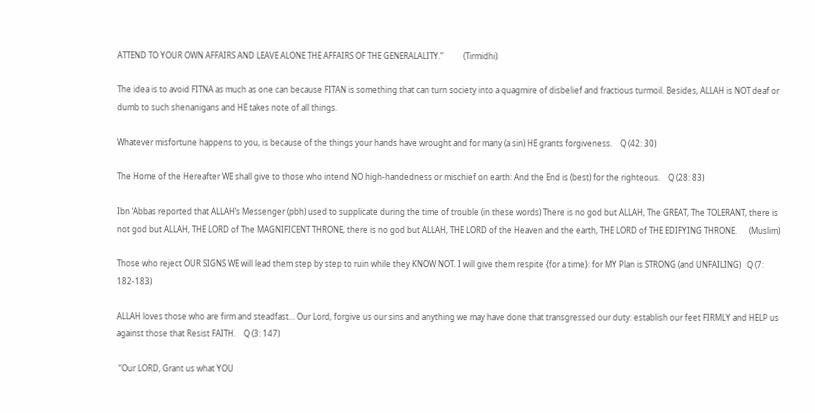ATTEND TO YOUR OWN AFFAIRS AND LEAVE ALONE THE AFFAIRS OF THE GENERALALITY.”          (Tirmidhi)

The idea is to avoid FITNA as much as one can because FITAN is something that can turn society into a quagmire of disbelief and fractious turmoil. Besides, ALLAH is NOT deaf or dumb to such shenanigans and HE takes note of all things.

Whatever misfortune happens to you, is because of the things your hands have wrought and for many (a sin) HE grants forgiveness.    Q (42: 30)

The Home of the Hereafter WE shall give to those who intend NO high-handedness or mischief on earth: And the End is (best) for the righteous.    Q (28: 83)

Ibn ‘Abbas reported that ALLAH’s Messenger (pbh) used to supplicate during the time of trouble (in these words) There is no god but ALLAH, The GREAT, The TOLERANT, there is not god but ALLAH, THE LORD of The MAGNIFICENT THRONE, there is no god but ALLAH, THE LORD of the Heaven and the earth, THE LORD of THE EDIFYING THRONE.      (Muslim)

Those who reject OUR SIGNS WE will lead them step by step to ruin while they KNOW NOT. I will give them respite {for a time}: for MY Plan is STRONG (and UNFAILING)   Q (7: 182-183)

ALLAH loves those who are firm and steadfast… Our Lord, forgive us our sins and anything we may have done that transgressed our duty: establish our feet FIRMLY and HELP us against those that Resist FAITH.    Q (3: 147)

 “Our LORD, Grant us what YOU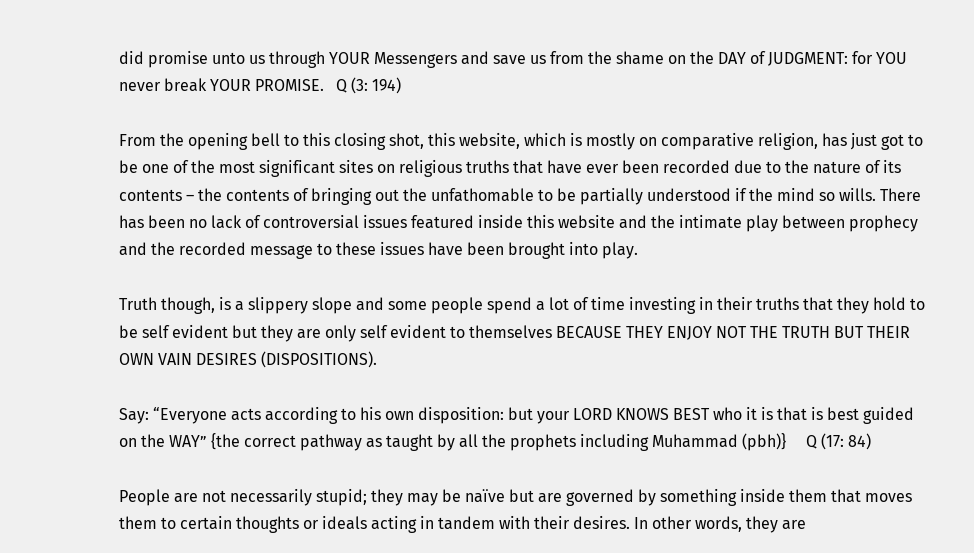did promise unto us through YOUR Messengers and save us from the shame on the DAY of JUDGMENT: for YOU never break YOUR PROMISE.   Q (3: 194)

From the opening bell to this closing shot, this website, which is mostly on comparative religion, has just got to be one of the most significant sites on religious truths that have ever been recorded due to the nature of its contents – the contents of bringing out the unfathomable to be partially understood if the mind so wills. There has been no lack of controversial issues featured inside this website and the intimate play between prophecy and the recorded message to these issues have been brought into play.

Truth though, is a slippery slope and some people spend a lot of time investing in their truths that they hold to be self evident but they are only self evident to themselves BECAUSE THEY ENJOY NOT THE TRUTH BUT THEIR OWN VAIN DESIRES (DISPOSITIONS).

Say: “Everyone acts according to his own disposition: but your LORD KNOWS BEST who it is that is best guided on the WAY” {the correct pathway as taught by all the prophets including Muhammad (pbh)}     Q (17: 84)

People are not necessarily stupid; they may be naïve but are governed by something inside them that moves them to certain thoughts or ideals acting in tandem with their desires. In other words, they are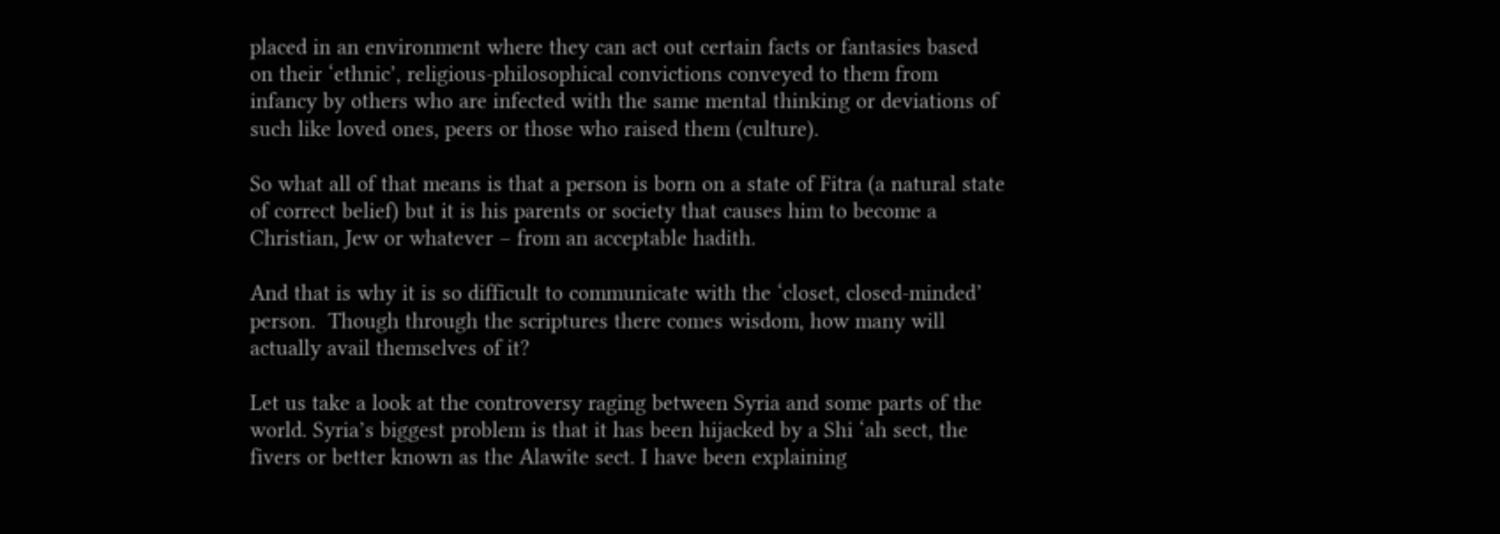placed in an environment where they can act out certain facts or fantasies based on their ‘ethnic’, religious-philosophical convictions conveyed to them from infancy by others who are infected with the same mental thinking or deviations of such like loved ones, peers or those who raised them (culture).

So what all of that means is that a person is born on a state of Fitra (a natural state of correct belief) but it is his parents or society that causes him to become a Christian, Jew or whatever – from an acceptable hadith.

And that is why it is so difficult to communicate with the ‘closet, closed-minded’ person.  Though through the scriptures there comes wisdom, how many will actually avail themselves of it?

Let us take a look at the controversy raging between Syria and some parts of the world. Syria’s biggest problem is that it has been hijacked by a Shi ‘ah sect, the fivers or better known as the Alawite sect. I have been explaining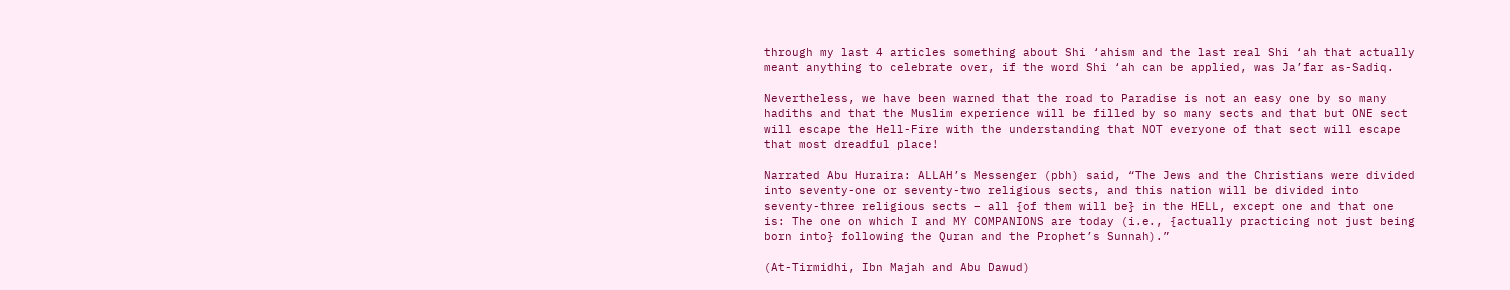through my last 4 articles something about Shi ‘ahism and the last real Shi ‘ah that actually meant anything to celebrate over, if the word Shi ‘ah can be applied, was Ja’far as-Sadiq.

Nevertheless, we have been warned that the road to Paradise is not an easy one by so many hadiths and that the Muslim experience will be filled by so many sects and that but ONE sect will escape the Hell-Fire with the understanding that NOT everyone of that sect will escape that most dreadful place!

Narrated Abu Huraira: ALLAH’s Messenger (pbh) said, “The Jews and the Christians were divided into seventy-one or seventy-two religious sects, and this nation will be divided into seventy-three religious sects – all {of them will be} in the HELL, except one and that one is: The one on which I and MY COMPANIONS are today (i.e., {actually practicing not just being born into} following the Quran and the Prophet’s Sunnah).”

(At-Tirmidhi, Ibn Majah and Abu Dawud)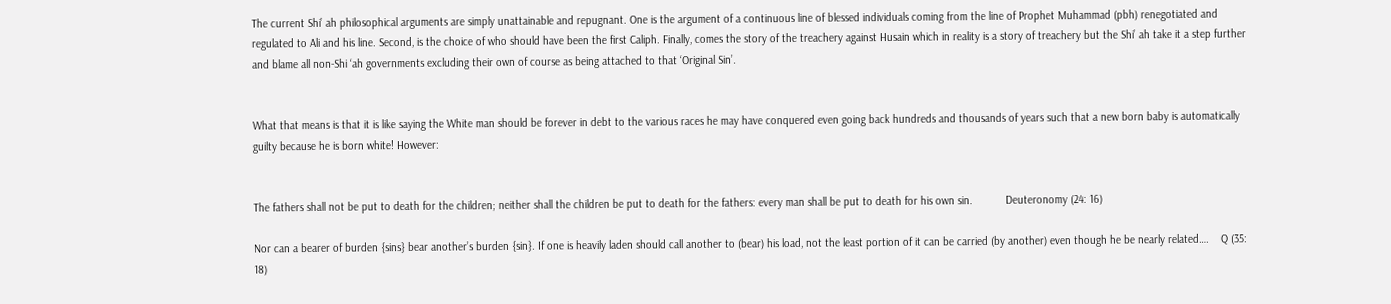The current Shi’ ah philosophical arguments are simply unattainable and repugnant. One is the argument of a continuous line of blessed individuals coming from the line of Prophet Muhammad (pbh) renegotiated and regulated to Ali and his line. Second, is the choice of who should have been the first Caliph. Finally, comes the story of the treachery against Husain which in reality is a story of treachery but the Shi’ ah take it a step further and blame all non-Shi ‘ah governments excluding their own of course as being attached to that ‘Original Sin’.


What that means is that it is like saying the White man should be forever in debt to the various races he may have conquered even going back hundreds and thousands of years such that a new born baby is automatically guilty because he is born white! However:


The fathers shall not be put to death for the children; neither shall the children be put to death for the fathers: every man shall be put to death for his own sin.           Deuteronomy (24: 16)

Nor can a bearer of burden {sins} bear another’s burden {sin}. If one is heavily laden should call another to (bear) his load, not the least portion of it can be carried (by another) even though he be nearly related….    Q (35: 18)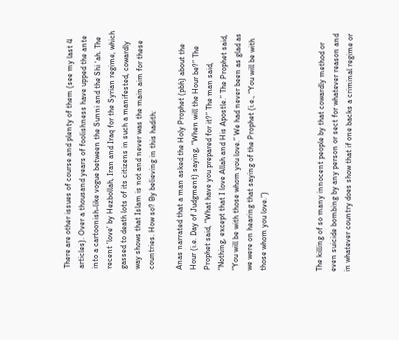There are other issues of course and plenty of them (see my last 4 articles). Over a thousand years of foolishness have upped the ante into a cartoonish-like vogue between the Sunni and the Shi ‘ah. The recent ‘love’ by Hezbollah, Iran and Iraq for the Syrian regime, which gassed to death lots of its citizens in such a manifested, cowardly way shows that Islam is not and never was the main aim for these countries. How so? By believing in this hadith:

Anas narrated that a man asked the Holy Prophet (pbh) about the Hour (i.e. Day of Judgment) saying, “When will the Hour be?” The Prophet said, “What have you prepared for it?” The man said, “Nothing, except that I love Allah and His Apostle.” The Prophet said, “You will be with those whom you love.” We had never been as glad as we were on hearing that saying of the Prophet (i.e., “You will be with those whom you love.”)



The killing of so many innocent people by that cowardly method or even suicide bombing by any person or sect for whatever reason and in whatever country does show that if one backs a criminal regime or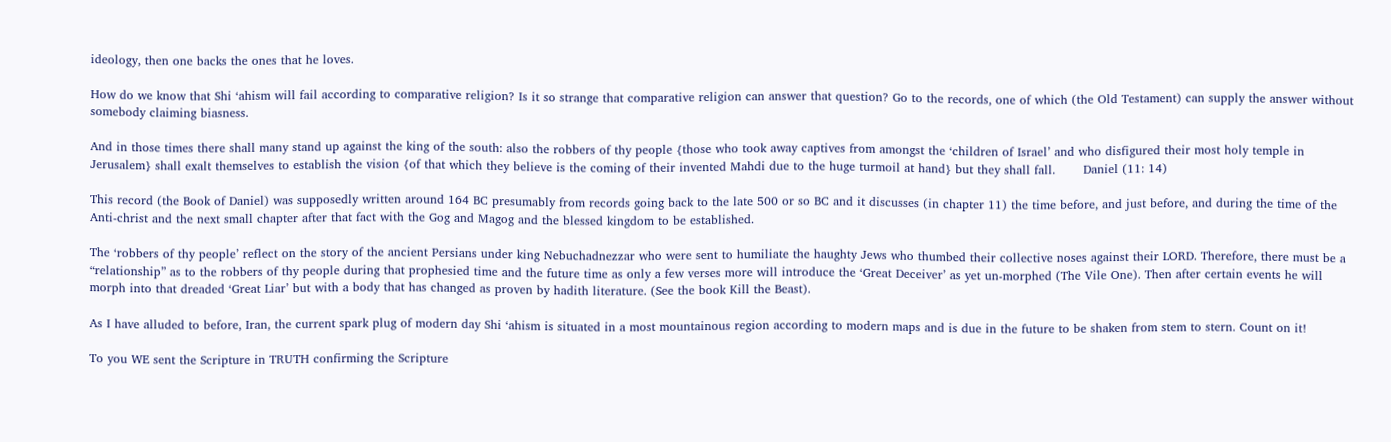ideology, then one backs the ones that he loves.

How do we know that Shi ‘ahism will fail according to comparative religion? Is it so strange that comparative religion can answer that question? Go to the records, one of which (the Old Testament) can supply the answer without somebody claiming biasness.

And in those times there shall many stand up against the king of the south: also the robbers of thy people {those who took away captives from amongst the ‘children of Israel’ and who disfigured their most holy temple in Jerusalem} shall exalt themselves to establish the vision {of that which they believe is the coming of their invented Mahdi due to the huge turmoil at hand} but they shall fall.       Daniel (11: 14)

This record (the Book of Daniel) was supposedly written around 164 BC presumably from records going back to the late 500 or so BC and it discusses (in chapter 11) the time before, and just before, and during the time of the Anti-christ and the next small chapter after that fact with the Gog and Magog and the blessed kingdom to be established.

The ‘robbers of thy people’ reflect on the story of the ancient Persians under king Nebuchadnezzar who were sent to humiliate the haughty Jews who thumbed their collective noses against their LORD. Therefore, there must be a “relationship” as to the robbers of thy people during that prophesied time and the future time as only a few verses more will introduce the ‘Great Deceiver’ as yet un-morphed (The Vile One). Then after certain events he will morph into that dreaded ‘Great Liar’ but with a body that has changed as proven by hadith literature. (See the book Kill the Beast).

As I have alluded to before, Iran, the current spark plug of modern day Shi ‘ahism is situated in a most mountainous region according to modern maps and is due in the future to be shaken from stem to stern. Count on it!

To you WE sent the Scripture in TRUTH confirming the Scripture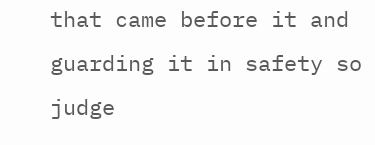that came before it and guarding it in safety so judge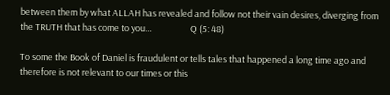between them by what ALLAH has revealed and follow not their vain desires, diverging from the TRUTH that has come to you…                   Q (5: 48)

To some the Book of Daniel is fraudulent or tells tales that happened a long time ago and therefore is not relevant to our times or this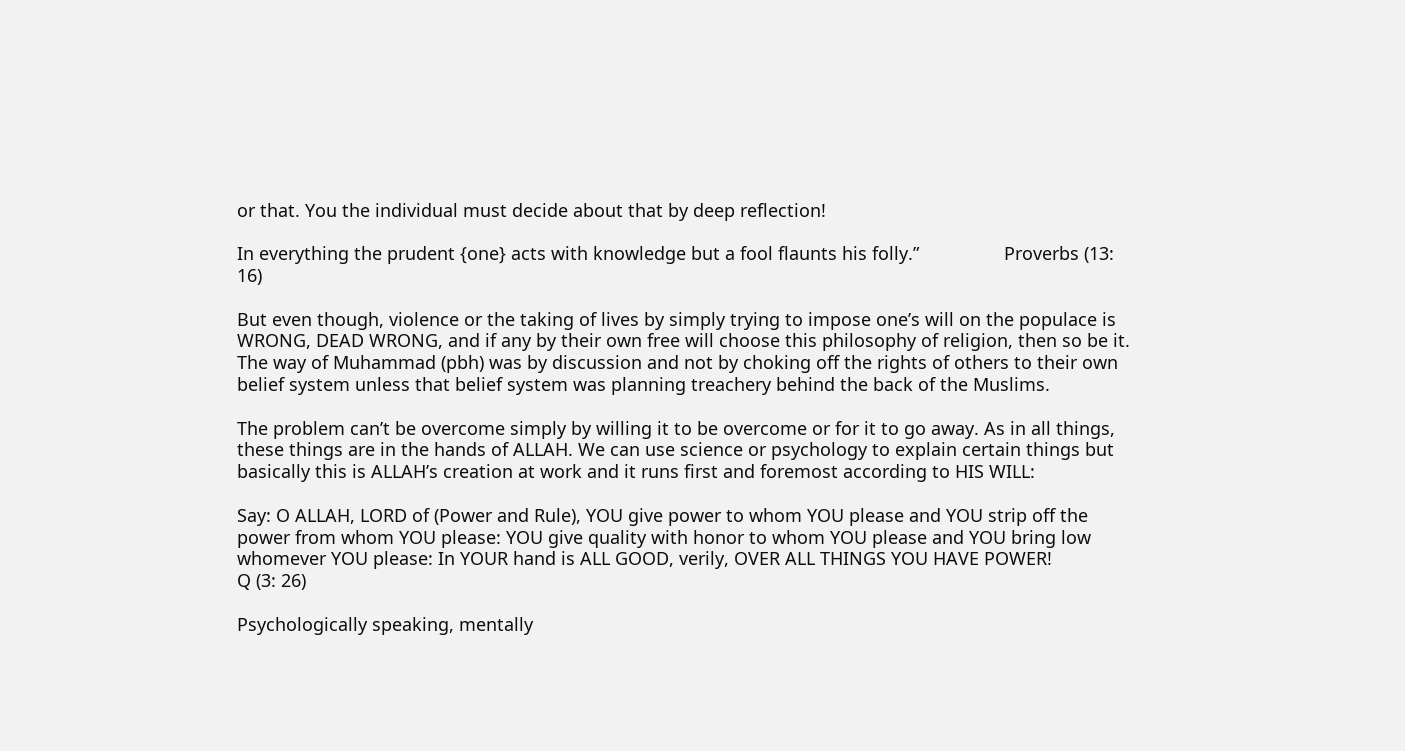or that. You the individual must decide about that by deep reflection!

In everything the prudent {one} acts with knowledge but a fool flaunts his folly.”                 Proverbs (13: 16)

But even though, violence or the taking of lives by simply trying to impose one’s will on the populace is WRONG, DEAD WRONG, and if any by their own free will choose this philosophy of religion, then so be it. The way of Muhammad (pbh) was by discussion and not by choking off the rights of others to their own belief system unless that belief system was planning treachery behind the back of the Muslims.

The problem can’t be overcome simply by willing it to be overcome or for it to go away. As in all things, these things are in the hands of ALLAH. We can use science or psychology to explain certain things but basically this is ALLAH’s creation at work and it runs first and foremost according to HIS WILL:

Say: O ALLAH, LORD of (Power and Rule), YOU give power to whom YOU please and YOU strip off the power from whom YOU please: YOU give quality with honor to whom YOU please and YOU bring low whomever YOU please: In YOUR hand is ALL GOOD, verily, OVER ALL THINGS YOU HAVE POWER!                     Q (3: 26)

Psychologically speaking, mentally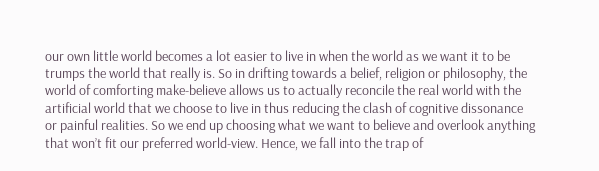our own little world becomes a lot easier to live in when the world as we want it to be trumps the world that really is. So in drifting towards a belief, religion or philosophy, the world of comforting make-believe allows us to actually reconcile the real world with the artificial world that we choose to live in thus reducing the clash of cognitive dissonance or painful realities. So we end up choosing what we want to believe and overlook anything that won’t fit our preferred world-view. Hence, we fall into the trap of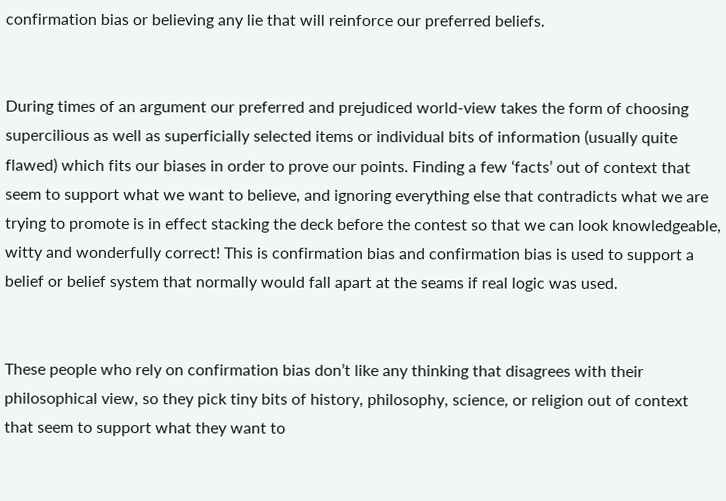confirmation bias or believing any lie that will reinforce our preferred beliefs.


During times of an argument our preferred and prejudiced world-view takes the form of choosing supercilious as well as superficially selected items or individual bits of information (usually quite flawed) which fits our biases in order to prove our points. Finding a few ‘facts’ out of context that seem to support what we want to believe, and ignoring everything else that contradicts what we are trying to promote is in effect stacking the deck before the contest so that we can look knowledgeable, witty and wonderfully correct! This is confirmation bias and confirmation bias is used to support a belief or belief system that normally would fall apart at the seams if real logic was used.


These people who rely on confirmation bias don’t like any thinking that disagrees with their philosophical view, so they pick tiny bits of history, philosophy, science, or religion out of context that seem to support what they want to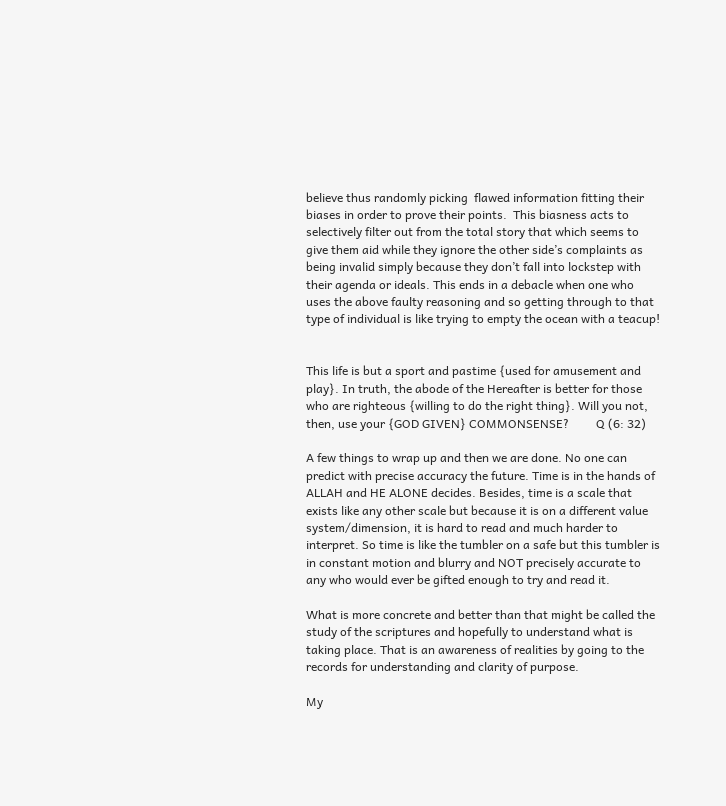believe thus randomly picking  flawed information fitting their biases in order to prove their points.  This biasness acts to selectively filter out from the total story that which seems to give them aid while they ignore the other side’s complaints as being invalid simply because they don’t fall into lockstep with their agenda or ideals. This ends in a debacle when one who uses the above faulty reasoning and so getting through to that type of individual is like trying to empty the ocean with a teacup!


This life is but a sport and pastime {used for amusement and play}. In truth, the abode of the Hereafter is better for those who are righteous {willing to do the right thing}. Will you not, then, use your {GOD GIVEN} COMMONSENSE?         Q (6: 32)

A few things to wrap up and then we are done. No one can predict with precise accuracy the future. Time is in the hands of ALLAH and HE ALONE decides. Besides, time is a scale that exists like any other scale but because it is on a different value system/dimension, it is hard to read and much harder to interpret. So time is like the tumbler on a safe but this tumbler is in constant motion and blurry and NOT precisely accurate to any who would ever be gifted enough to try and read it.

What is more concrete and better than that might be called the study of the scriptures and hopefully to understand what is taking place. That is an awareness of realities by going to the records for understanding and clarity of purpose.

My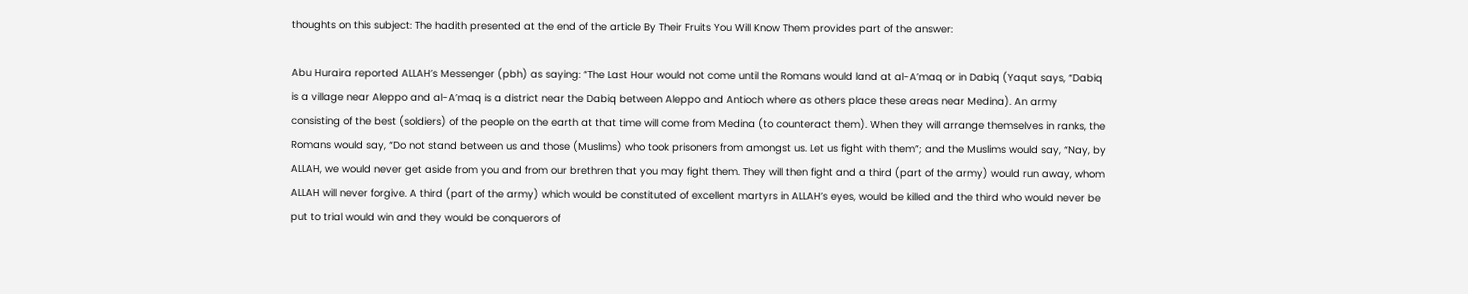thoughts on this subject: The hadith presented at the end of the article By Their Fruits You Will Know Them provides part of the answer:

Abu Huraira reported ALLAH’s Messenger (pbh) as saying: “The Last Hour would not come until the Romans would land at al-A’maq or in Dabiq (Yaqut says, “Dabiq is a village near Aleppo and al-A’maq is a district near the Dabiq between Aleppo and Antioch where as others place these areas near Medina). An army consisting of the best (soldiers) of the people on the earth at that time will come from Medina (to counteract them). When they will arrange themselves in ranks, the Romans would say, “Do not stand between us and those (Muslims) who took prisoners from amongst us. Let us fight with them”; and the Muslims would say, “Nay, by ALLAH, we would never get aside from you and from our brethren that you may fight them. They will then fight and a third (part of the army) would run away, whom ALLAH will never forgive. A third (part of the army) which would be constituted of excellent martyrs in ALLAH’s eyes, would be killed and the third who would never be put to trial would win and they would be conquerors of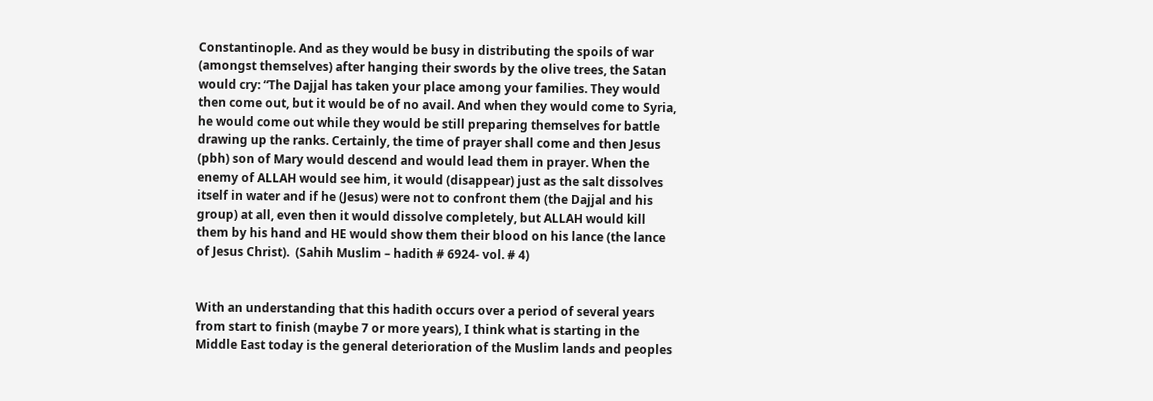Constantinople. And as they would be busy in distributing the spoils of war (amongst themselves) after hanging their swords by the olive trees, the Satan would cry: “The Dajjal has taken your place among your families. They would then come out, but it would be of no avail. And when they would come to Syria, he would come out while they would be still preparing themselves for battle drawing up the ranks. Certainly, the time of prayer shall come and then Jesus (pbh) son of Mary would descend and would lead them in prayer. When the enemy of ALLAH would see him, it would (disappear) just as the salt dissolves itself in water and if he (Jesus) were not to confront them (the Dajjal and his group) at all, even then it would dissolve completely, but ALLAH would kill them by his hand and HE would show them their blood on his lance (the lance of Jesus Christ).  (Sahih Muslim – hadith # 6924- vol. # 4)


With an understanding that this hadith occurs over a period of several years from start to finish (maybe 7 or more years), I think what is starting in the Middle East today is the general deterioration of the Muslim lands and peoples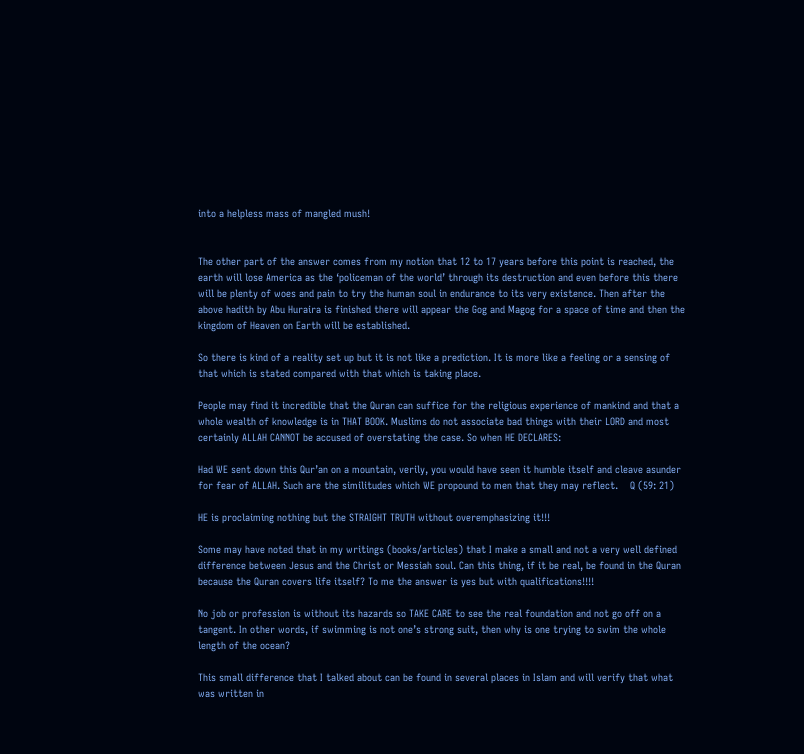into a helpless mass of mangled mush!


The other part of the answer comes from my notion that 12 to 17 years before this point is reached, the earth will lose America as the ‘policeman of the world’ through its destruction and even before this there will be plenty of woes and pain to try the human soul in endurance to its very existence. Then after the above hadith by Abu Huraira is finished there will appear the Gog and Magog for a space of time and then the kingdom of Heaven on Earth will be established.

So there is kind of a reality set up but it is not like a prediction. It is more like a feeling or a sensing of that which is stated compared with that which is taking place.

People may find it incredible that the Quran can suffice for the religious experience of mankind and that a whole wealth of knowledge is in THAT BOOK. Muslims do not associate bad things with their LORD and most certainly ALLAH CANNOT be accused of overstating the case. So when HE DECLARES:

Had WE sent down this Qur’an on a mountain, verily, you would have seen it humble itself and cleave asunder for fear of ALLAH. Such are the similitudes which WE propound to men that they may reflect.    Q (59: 21)

HE is proclaiming nothing but the STRAIGHT TRUTH without overemphasizing it!!!

Some may have noted that in my writings (books/articles) that I make a small and not a very well defined difference between Jesus and the Christ or Messiah soul. Can this thing, if it be real, be found in the Quran because the Quran covers life itself? To me the answer is yes but with qualifications!!!!

No job or profession is without its hazards so TAKE CARE to see the real foundation and not go off on a tangent. In other words, if swimming is not one’s strong suit, then why is one trying to swim the whole length of the ocean?

This small difference that I talked about can be found in several places in Islam and will verify that what was written in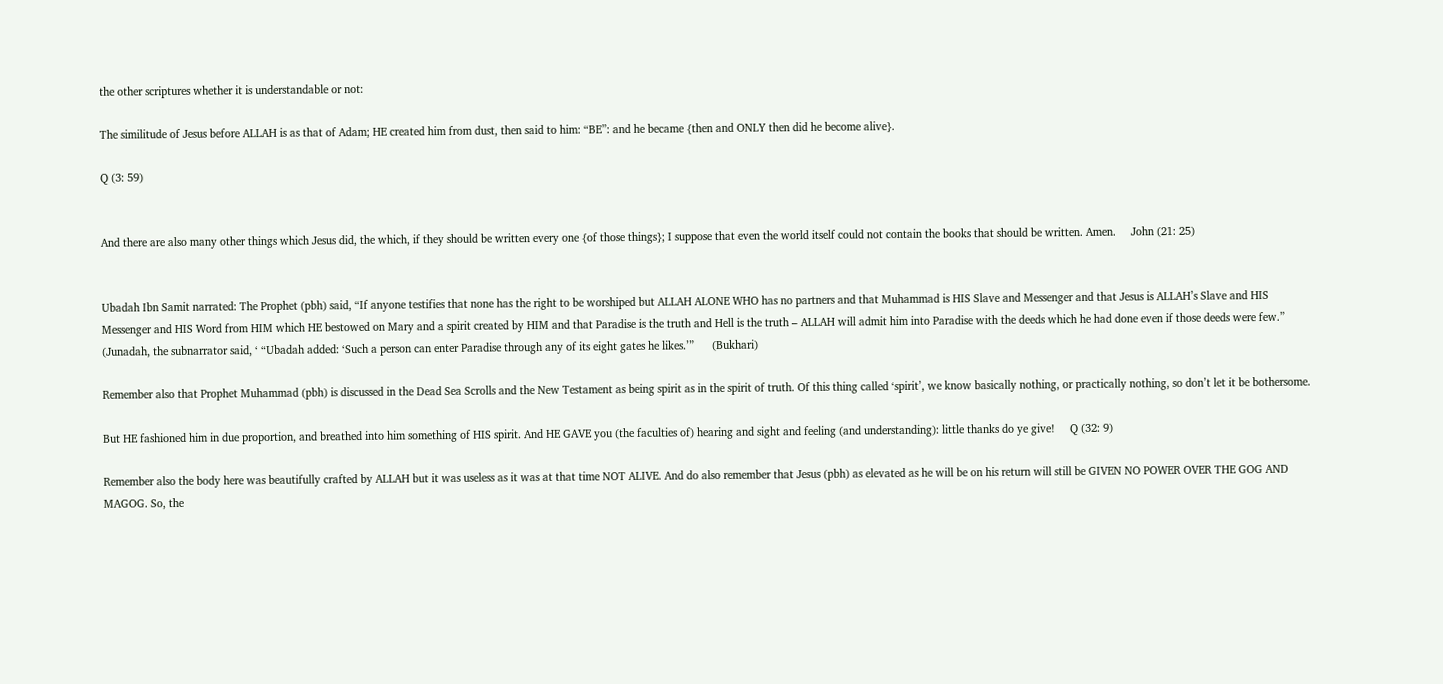the other scriptures whether it is understandable or not:

The similitude of Jesus before ALLAH is as that of Adam; HE created him from dust, then said to him: “BE”: and he became {then and ONLY then did he become alive}.

Q (3: 59)


And there are also many other things which Jesus did, the which, if they should be written every one {of those things}; I suppose that even the world itself could not contain the books that should be written. Amen.     John (21: 25)


Ubadah Ibn Samit narrated: The Prophet (pbh) said, “If anyone testifies that none has the right to be worshiped but ALLAH ALONE WHO has no partners and that Muhammad is HIS Slave and Messenger and that Jesus is ALLAH’s Slave and HIS Messenger and HIS Word from HIM which HE bestowed on Mary and a spirit created by HIM and that Paradise is the truth and Hell is the truth – ALLAH will admit him into Paradise with the deeds which he had done even if those deeds were few.” (Junadah, the subnarrator said, ‘ “Ubadah added: ‘Such a person can enter Paradise through any of its eight gates he likes.’”      (Bukhari)

Remember also that Prophet Muhammad (pbh) is discussed in the Dead Sea Scrolls and the New Testament as being spirit as in the spirit of truth. Of this thing called ‘spirit’, we know basically nothing, or practically nothing, so don’t let it be bothersome.

But HE fashioned him in due proportion, and breathed into him something of HIS spirit. And HE GAVE you (the faculties of) hearing and sight and feeling (and understanding): little thanks do ye give!     Q (32: 9)

Remember also the body here was beautifully crafted by ALLAH but it was useless as it was at that time NOT ALIVE. And do also remember that Jesus (pbh) as elevated as he will be on his return will still be GIVEN NO POWER OVER THE GOG AND MAGOG. So, the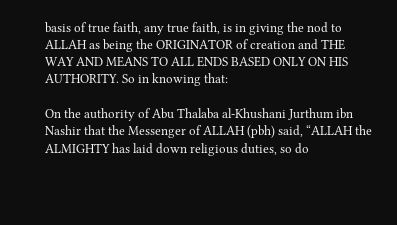basis of true faith, any true faith, is in giving the nod to ALLAH as being the ORIGINATOR of creation and THE WAY AND MEANS TO ALL ENDS BASED ONLY ON HIS AUTHORITY. So in knowing that:

On the authority of Abu Thalaba al-Khushani Jurthum ibn Nashir that the Messenger of ALLAH (pbh) said, “ALLAH the ALMIGHTY has laid down religious duties, so do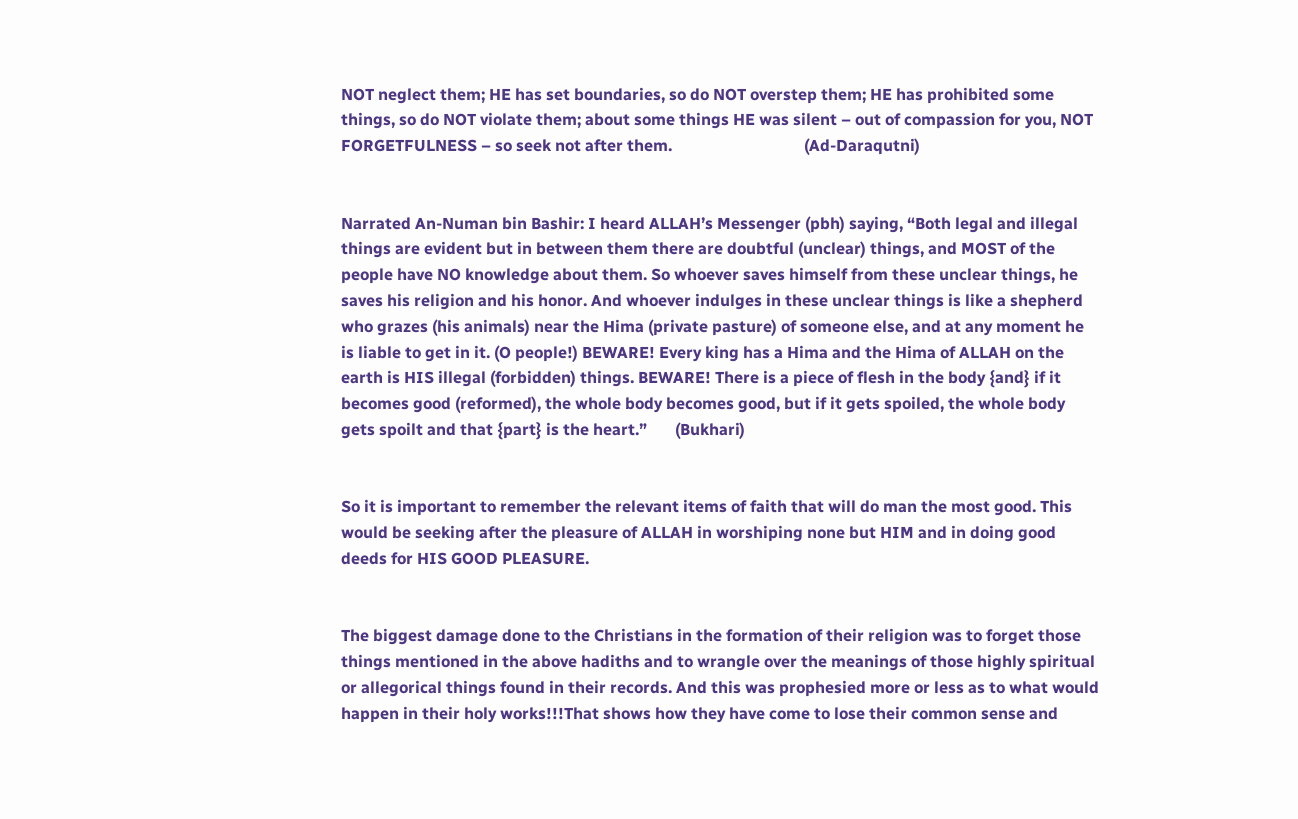NOT neglect them; HE has set boundaries, so do NOT overstep them; HE has prohibited some things, so do NOT violate them; about some things HE was silent – out of compassion for you, NOT FORGETFULNESS – so seek not after them.                                 (Ad-Daraqutni)


Narrated An-Numan bin Bashir: I heard ALLAH’s Messenger (pbh) saying, “Both legal and illegal things are evident but in between them there are doubtful (unclear) things, and MOST of the people have NO knowledge about them. So whoever saves himself from these unclear things, he saves his religion and his honor. And whoever indulges in these unclear things is like a shepherd who grazes (his animals) near the Hima (private pasture) of someone else, and at any moment he is liable to get in it. (O people!) BEWARE! Every king has a Hima and the Hima of ALLAH on the earth is HIS illegal (forbidden) things. BEWARE! There is a piece of flesh in the body {and} if it becomes good (reformed), the whole body becomes good, but if it gets spoiled, the whole body gets spoilt and that {part} is the heart.”       (Bukhari)


So it is important to remember the relevant items of faith that will do man the most good. This would be seeking after the pleasure of ALLAH in worshiping none but HIM and in doing good deeds for HIS GOOD PLEASURE.


The biggest damage done to the Christians in the formation of their religion was to forget those things mentioned in the above hadiths and to wrangle over the meanings of those highly spiritual or allegorical things found in their records. And this was prophesied more or less as to what would happen in their holy works!!!That shows how they have come to lose their common sense and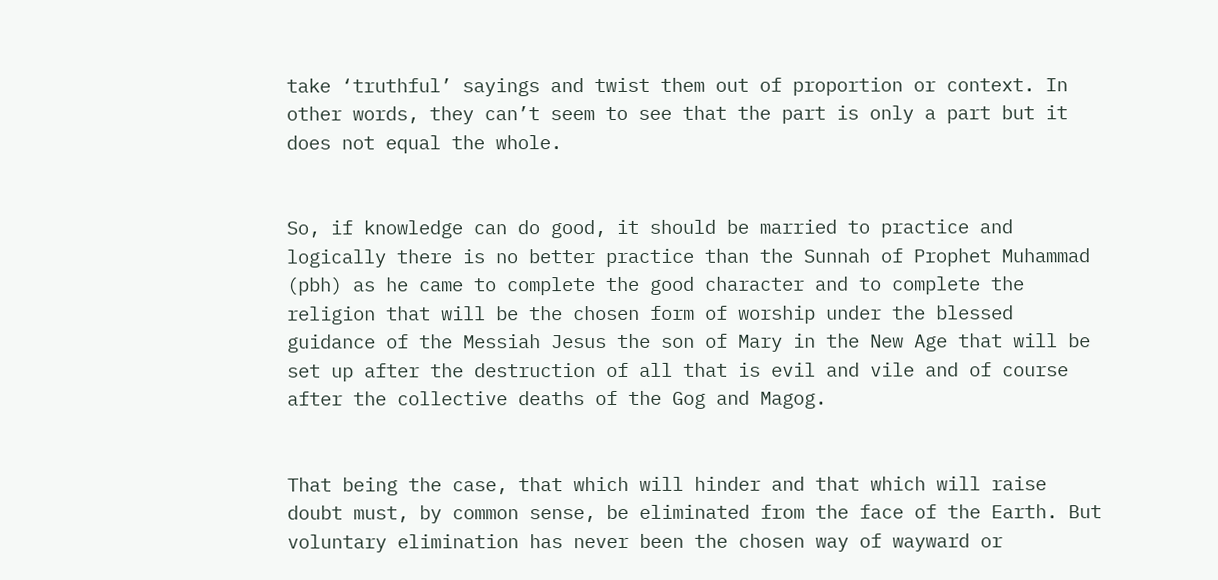take ‘truthful’ sayings and twist them out of proportion or context. In other words, they can’t seem to see that the part is only a part but it does not equal the whole.


So, if knowledge can do good, it should be married to practice and logically there is no better practice than the Sunnah of Prophet Muhammad (pbh) as he came to complete the good character and to complete the religion that will be the chosen form of worship under the blessed guidance of the Messiah Jesus the son of Mary in the New Age that will be set up after the destruction of all that is evil and vile and of course after the collective deaths of the Gog and Magog.


That being the case, that which will hinder and that which will raise doubt must, by common sense, be eliminated from the face of the Earth. But voluntary elimination has never been the chosen way of wayward or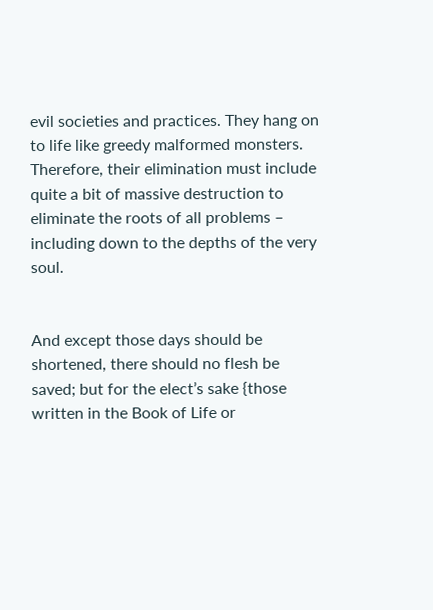evil societies and practices. They hang on to life like greedy malformed monsters. Therefore, their elimination must include quite a bit of massive destruction to eliminate the roots of all problems – including down to the depths of the very soul.


And except those days should be shortened, there should no flesh be saved; but for the elect’s sake {those written in the Book of Life or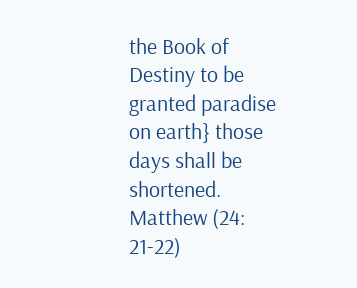the Book of Destiny to be granted paradise on earth} those days shall be shortened.   Matthew (24: 21-22)